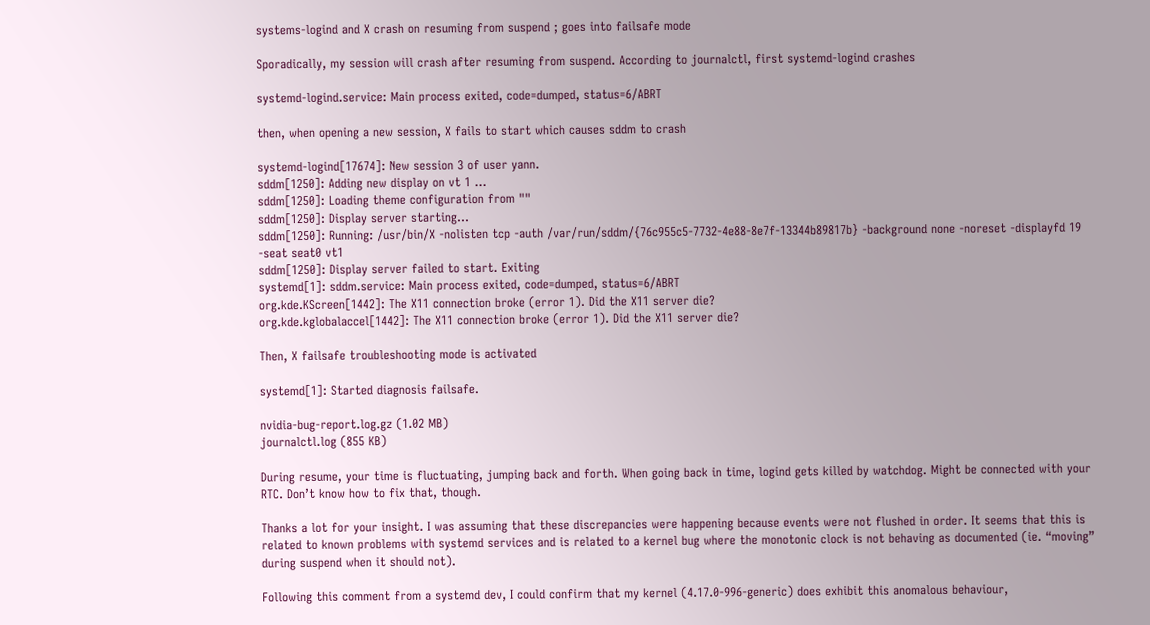systems-logind and X crash on resuming from suspend ; goes into failsafe mode

Sporadically, my session will crash after resuming from suspend. According to journalctl, first systemd-logind crashes

systemd-logind.service: Main process exited, code=dumped, status=6/ABRT

then, when opening a new session, X fails to start which causes sddm to crash

systemd-logind[17674]: New session 3 of user yann.
sddm[1250]: Adding new display on vt 1 ...
sddm[1250]: Loading theme configuration from ""
sddm[1250]: Display server starting...
sddm[1250]: Running: /usr/bin/X -nolisten tcp -auth /var/run/sddm/{76c955c5-7732-4e88-8e7f-13344b89817b} -background none -noreset -displayfd 19 -seat seat0 vt1
sddm[1250]: Display server failed to start. Exiting
systemd[1]: sddm.service: Main process exited, code=dumped, status=6/ABRT
org.kde.KScreen[1442]: The X11 connection broke (error 1). Did the X11 server die?
org.kde.kglobalaccel[1442]: The X11 connection broke (error 1). Did the X11 server die?

Then, X failsafe troubleshooting mode is activated

systemd[1]: Started diagnosis failsafe.

nvidia-bug-report.log.gz (1.02 MB)
journalctl.log (855 KB)

During resume, your time is fluctuating, jumping back and forth. When going back in time, logind gets killed by watchdog. Might be connected with your RTC. Don’t know how to fix that, though.

Thanks a lot for your insight. I was assuming that these discrepancies were happening because events were not flushed in order. It seems that this is related to known problems with systemd services and is related to a kernel bug where the monotonic clock is not behaving as documented (ie. “moving” during suspend when it should not).

Following this comment from a systemd dev, I could confirm that my kernel (4.17.0-996-generic) does exhibit this anomalous behaviour,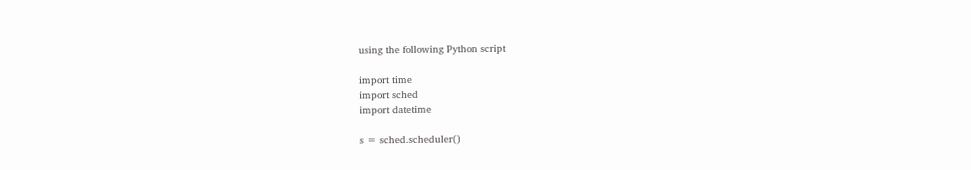using the following Python script

import time
import sched
import datetime

s = sched.scheduler()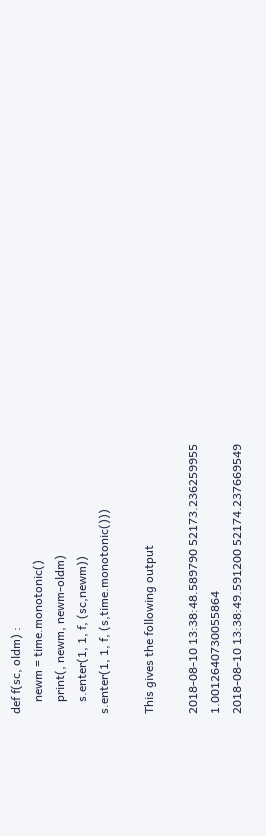def f(sc, oldm) :
    newm = time.monotonic()
    print(, newm, newm-oldm)
    s.enter(1, 1, f, (sc,newm))
s.enter(1, 1, f, (s,time.monotonic()))

This gives the following output

2018-08-10 13:38:48.589790 52173.236259955 1.0012640730055864
2018-08-10 13:38:49.591200 52174.237669549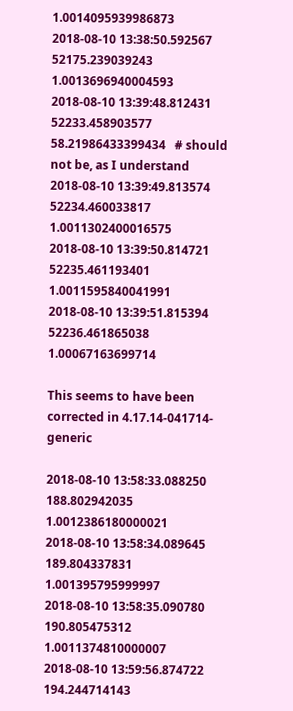1.0014095939986873
2018-08-10 13:38:50.592567 52175.239039243 1.0013696940004593
2018-08-10 13:39:48.812431 52233.458903577 58.21986433399434   # should not be, as I understand
2018-08-10 13:39:49.813574 52234.460033817 1.0011302400016575
2018-08-10 13:39:50.814721 52235.461193401 1.0011595840041991
2018-08-10 13:39:51.815394 52236.461865038 1.00067163699714

This seems to have been corrected in 4.17.14-041714-generic

2018-08-10 13:58:33.088250 188.802942035 1.0012386180000021
2018-08-10 13:58:34.089645 189.804337831 1.001395795999997
2018-08-10 13:58:35.090780 190.805475312 1.0011374810000007
2018-08-10 13:59:56.874722 194.244714143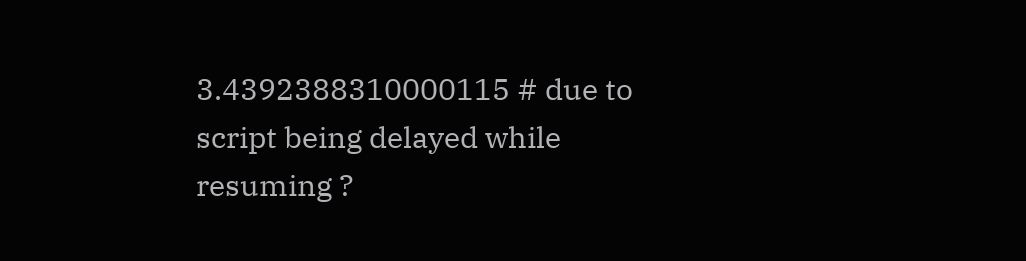3.4392388310000115 # due to script being delayed while resuming ?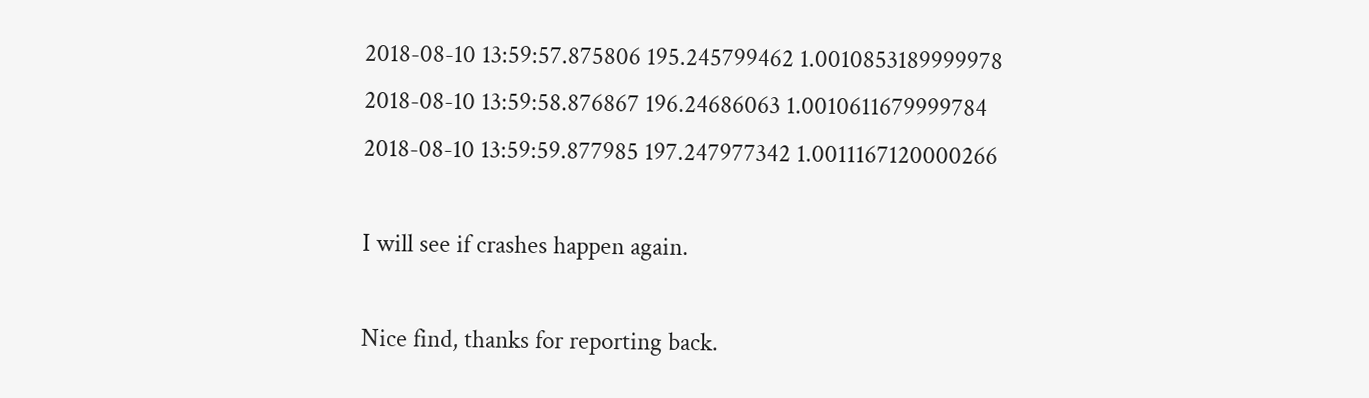2018-08-10 13:59:57.875806 195.245799462 1.0010853189999978
2018-08-10 13:59:58.876867 196.24686063 1.0010611679999784
2018-08-10 13:59:59.877985 197.247977342 1.0011167120000266

I will see if crashes happen again.

Nice find, thanks for reporting back.